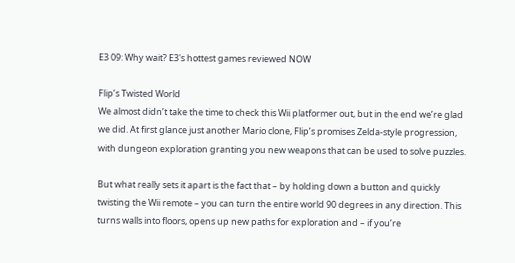E3 09: Why wait? E3's hottest games reviewed NOW

Flip’s Twisted World
We almost didn’t take the time to check this Wii platformer out, but in the end we’re glad we did. At first glance just another Mario clone, Flip’s promises Zelda-style progression, with dungeon exploration granting you new weapons that can be used to solve puzzles.

But what really sets it apart is the fact that – by holding down a button and quickly twisting the Wii remote – you can turn the entire world 90 degrees in any direction. This turns walls into floors, opens up new paths for exploration and – if you’re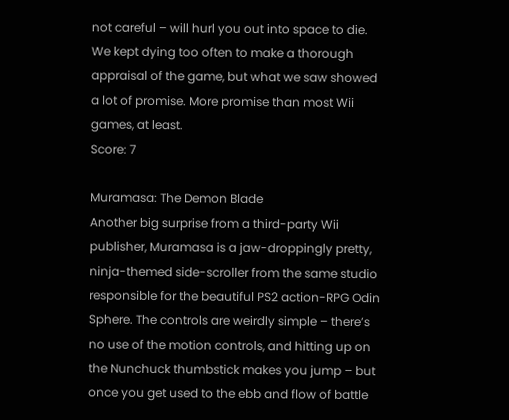not careful – will hurl you out into space to die. We kept dying too often to make a thorough appraisal of the game, but what we saw showed a lot of promise. More promise than most Wii games, at least.
Score: 7

Muramasa: The Demon Blade
Another big surprise from a third-party Wii publisher, Muramasa is a jaw-droppingly pretty, ninja-themed side-scroller from the same studio responsible for the beautiful PS2 action-RPG Odin Sphere. The controls are weirdly simple – there’s no use of the motion controls, and hitting up on the Nunchuck thumbstick makes you jump – but once you get used to the ebb and flow of battle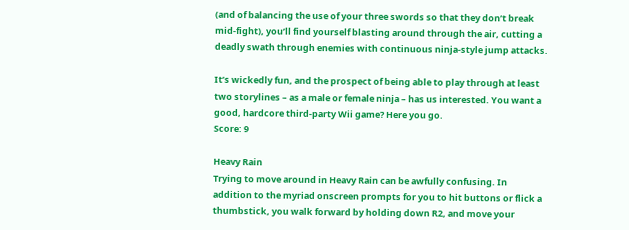(and of balancing the use of your three swords so that they don’t break mid-fight), you’ll find yourself blasting around through the air, cutting a deadly swath through enemies with continuous ninja-style jump attacks.

It’s wickedly fun, and the prospect of being able to play through at least two storylines – as a male or female ninja – has us interested. You want a good, hardcore third-party Wii game? Here you go.
Score: 9

Heavy Rain
Trying to move around in Heavy Rain can be awfully confusing. In addition to the myriad onscreen prompts for you to hit buttons or flick a thumbstick, you walk forward by holding down R2, and move your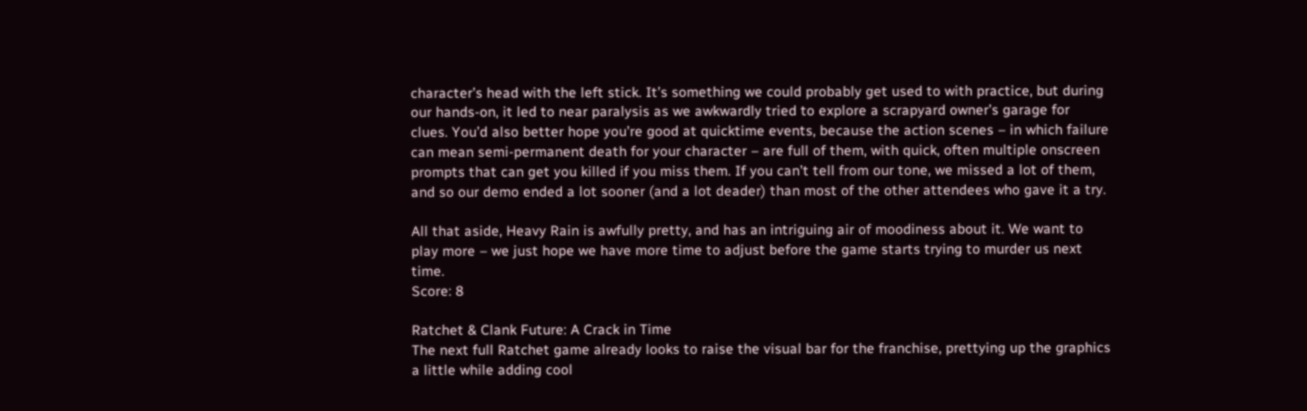character’s head with the left stick. It’s something we could probably get used to with practice, but during our hands-on, it led to near paralysis as we awkwardly tried to explore a scrapyard owner’s garage for clues. You’d also better hope you’re good at quicktime events, because the action scenes – in which failure can mean semi-permanent death for your character – are full of them, with quick, often multiple onscreen prompts that can get you killed if you miss them. If you can’t tell from our tone, we missed a lot of them, and so our demo ended a lot sooner (and a lot deader) than most of the other attendees who gave it a try.

All that aside, Heavy Rain is awfully pretty, and has an intriguing air of moodiness about it. We want to play more – we just hope we have more time to adjust before the game starts trying to murder us next time.
Score: 8

Ratchet & Clank Future: A Crack in Time
The next full Ratchet game already looks to raise the visual bar for the franchise, prettying up the graphics a little while adding cool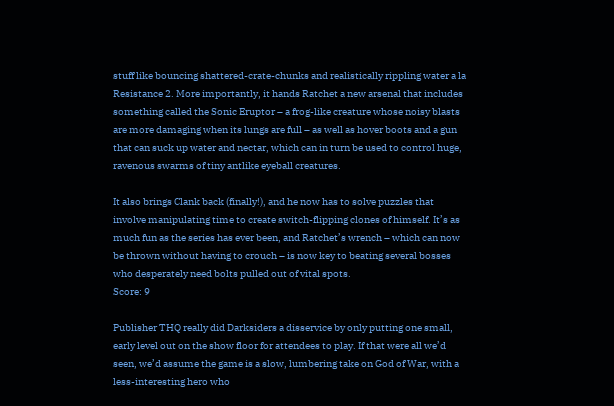stuff like bouncing shattered-crate-chunks and realistically rippling water a la Resistance 2. More importantly, it hands Ratchet a new arsenal that includes something called the Sonic Eruptor – a frog-like creature whose noisy blasts are more damaging when its lungs are full – as well as hover boots and a gun that can suck up water and nectar, which can in turn be used to control huge, ravenous swarms of tiny antlike eyeball creatures.

It also brings Clank back (finally!), and he now has to solve puzzles that involve manipulating time to create switch-flipping clones of himself. It’s as much fun as the series has ever been, and Ratchet’s wrench – which can now be thrown without having to crouch – is now key to beating several bosses who desperately need bolts pulled out of vital spots.
Score: 9

Publisher THQ really did Darksiders a disservice by only putting one small, early level out on the show floor for attendees to play. If that were all we’d seen, we’d assume the game is a slow, lumbering take on God of War, with a less-interesting hero who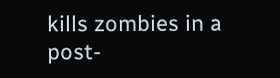kills zombies in a post-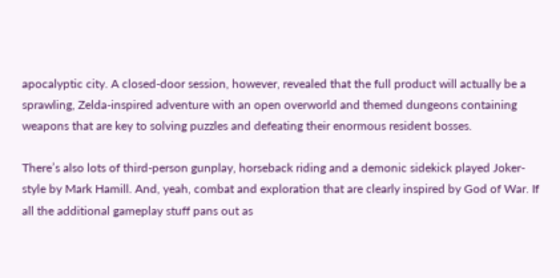apocalyptic city. A closed-door session, however, revealed that the full product will actually be a sprawling, Zelda-inspired adventure with an open overworld and themed dungeons containing weapons that are key to solving puzzles and defeating their enormous resident bosses.

There’s also lots of third-person gunplay, horseback riding and a demonic sidekick played Joker-style by Mark Hamill. And, yeah, combat and exploration that are clearly inspired by God of War. If all the additional gameplay stuff pans out as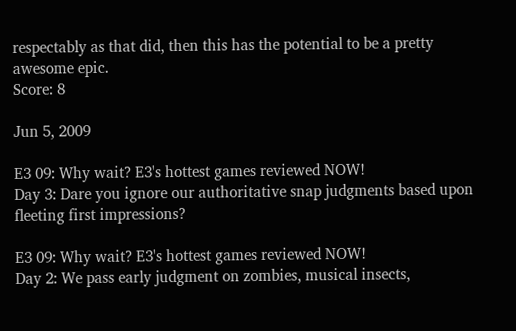respectably as that did, then this has the potential to be a pretty awesome epic.
Score: 8

Jun 5, 2009

E3 09: Why wait? E3's hottest games reviewed NOW!
Day 3: Dare you ignore our authoritative snap judgments based upon fleeting first impressions?

E3 09: Why wait? E3's hottest games reviewed NOW!
Day 2: We pass early judgment on zombies, musical insects,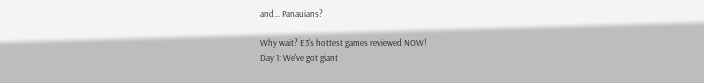and... Panauians?

Why wait? E3's hottest games reviewed NOW!
Day 1: We've got giant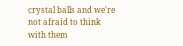crystal balls and we're not afraid to think with them